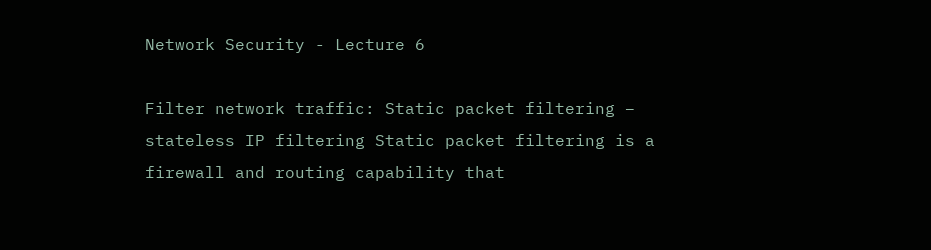Network Security - Lecture 6

Filter network traffic: Static packet filtering – stateless IP filtering Static packet filtering is a firewall and routing capability that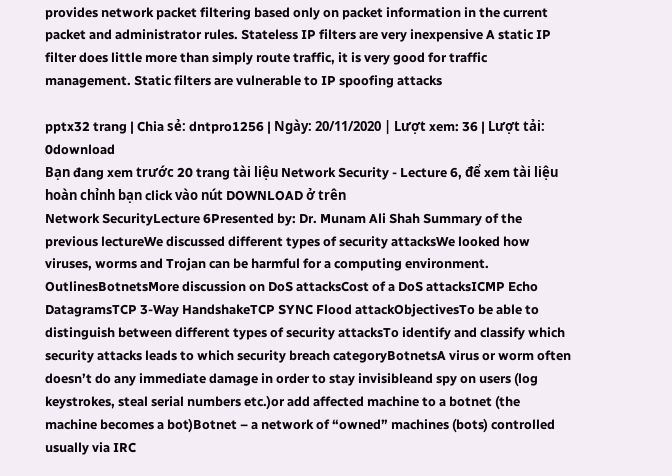provides network packet filtering based only on packet information in the current packet and administrator rules. Stateless IP filters are very inexpensive A static IP filter does little more than simply route traffic, it is very good for traffic management. Static filters are vulnerable to IP spoofing attacks

pptx32 trang | Chia sẻ: dntpro1256 | Ngày: 20/11/2020 | Lượt xem: 36 | Lượt tải: 0download
Bạn đang xem trước 20 trang tài liệu Network Security - Lecture 6, để xem tài liệu hoàn chỉnh bạn click vào nút DOWNLOAD ở trên
Network SecurityLecture 6Presented by: Dr. Munam Ali Shah Summary of the previous lectureWe discussed different types of security attacksWe looked how viruses, worms and Trojan can be harmful for a computing environment. OutlinesBotnetsMore discussion on DoS attacksCost of a DoS attacksICMP Echo DatagramsTCP 3-Way HandshakeTCP SYNC Flood attackObjectivesTo be able to distinguish between different types of security attacksTo identify and classify which security attacks leads to which security breach categoryBotnetsA virus or worm often doesn’t do any immediate damage in order to stay invisibleand spy on users (log keystrokes, steal serial numbers etc.)or add affected machine to a botnet (the machine becomes a bot)Botnet – a network of “owned” machines (bots) controlled usually via IRC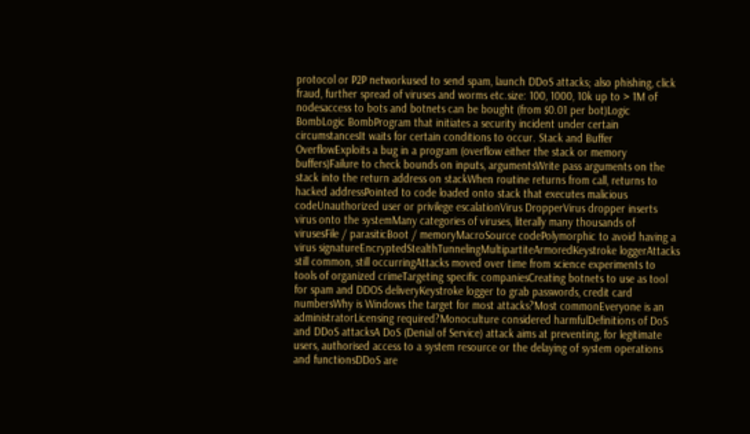protocol or P2P networkused to send spam, launch DDoS attacks; also phishing, click fraud, further spread of viruses and worms etc.size: 100, 1000, 10k up to > 1M of nodesaccess to bots and botnets can be bought (from $0.01 per bot)Logic BombLogic BombProgram that initiates a security incident under certain circumstancesIt waits for certain conditions to occur. Stack and Buffer OverflowExploits a bug in a program (overflow either the stack or memory buffers)Failure to check bounds on inputs, argumentsWrite pass arguments on the stack into the return address on stackWhen routine returns from call, returns to hacked addressPointed to code loaded onto stack that executes malicious codeUnauthorized user or privilege escalationVirus DropperVirus dropper inserts virus onto the systemMany categories of viruses, literally many thousands of virusesFile / parasiticBoot / memoryMacroSource codePolymorphic to avoid having a virus signatureEncryptedStealthTunnelingMultipartiteArmoredKeystroke loggerAttacks still common, still occurringAttacks moved over time from science experiments to tools of organized crimeTargeting specific companiesCreating botnets to use as tool for spam and DDOS deliveryKeystroke logger to grab passwords, credit card numbersWhy is Windows the target for most attacks?Most commonEveryone is an administratorLicensing required?Monoculture considered harmfulDefinitions of DoS and DDoS attacksA DoS (Denial of Service) attack aims at preventing, for legitimate users, authorised access to a system resource or the delaying of system operations and functionsDDoS are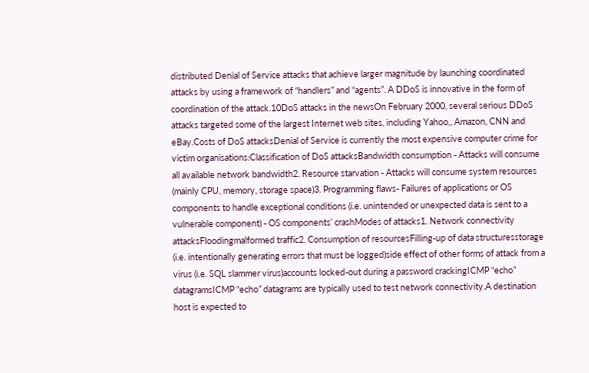distributed Denial of Service attacks that achieve larger magnitude by launching coordinated attacks by using a framework of “handlers” and “agents”. A DDoS is innovative in the form of coordination of the attack.10DoS attacks in the newsOn February 2000, several serious DDoS attacks targeted some of the largest Internet web sites, including Yahoo,, Amazon, CNN and eBay.Costs of DoS attacksDenial of Service is currently the most expensive computer crime for victim organisations:Classification of DoS attacksBandwidth consumption - Attacks will consume all available network bandwidth2. Resource starvation - Attacks will consume system resources (mainly CPU, memory, storage space)3. Programming flaws- Failures of applications or OS components to handle exceptional conditions (i.e. unintended or unexpected data is sent to a vulnerable component) - OS components’ crashModes of attacks1. Network connectivity attacksFloodingmalformed traffic2. Consumption of resourcesFilling-up of data structuresstorage (i.e. intentionally generating errors that must be logged)side effect of other forms of attack from a virus (i.e. SQL slammer virus)accounts locked-out during a password crackingICMP “echo” datagramsICMP “echo” datagrams are typically used to test network connectivity.A destination host is expected to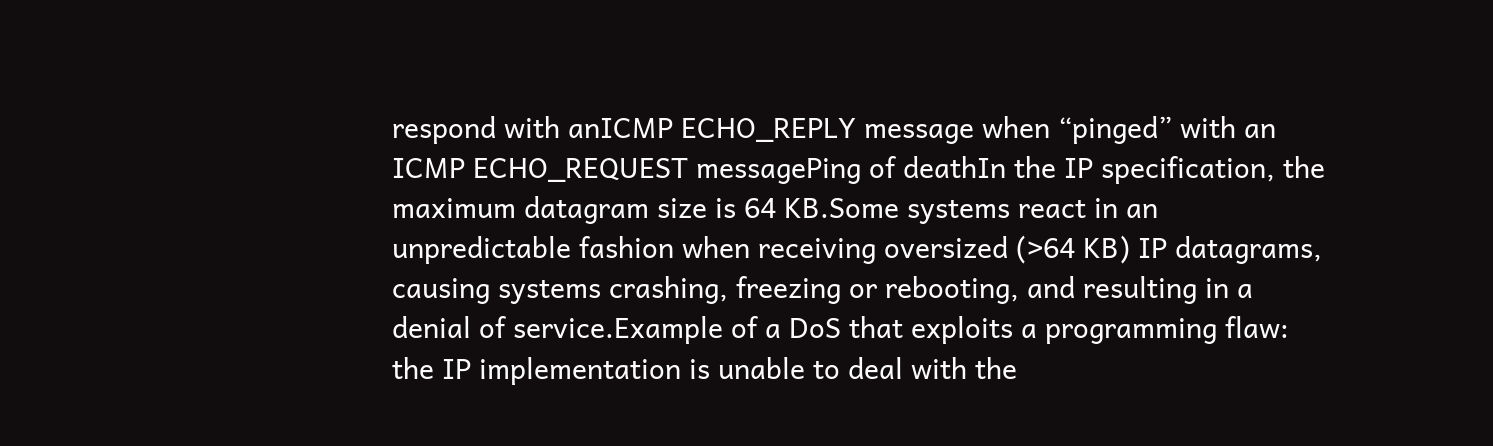respond with anICMP ECHO_REPLY message when “pinged” with an ICMP ECHO_REQUEST messagePing of deathIn the IP specification, the maximum datagram size is 64 KB.Some systems react in an unpredictable fashion when receiving oversized (>64 KB) IP datagrams, causing systems crashing, freezing or rebooting, and resulting in a denial of service.Example of a DoS that exploits a programming flaw: the IP implementation is unable to deal with the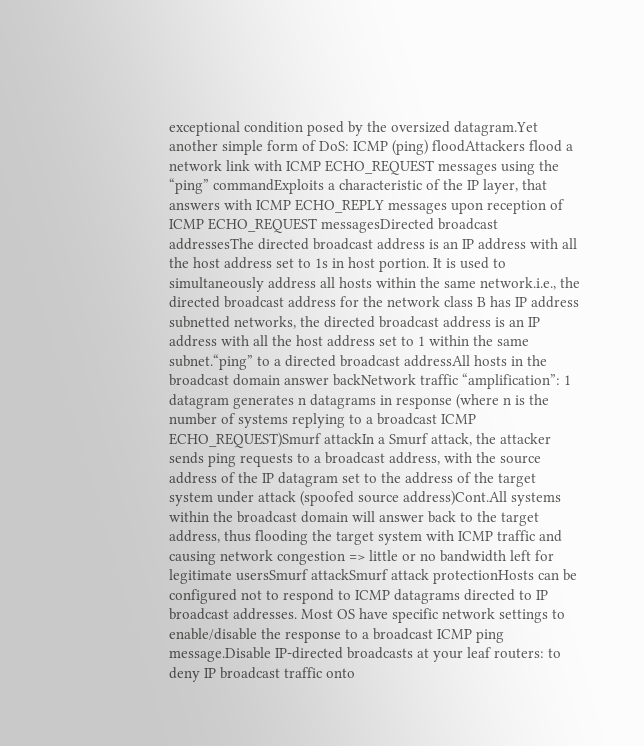exceptional condition posed by the oversized datagram.Yet another simple form of DoS: ICMP (ping) floodAttackers flood a network link with ICMP ECHO_REQUEST messages using the “ping” commandExploits a characteristic of the IP layer, that answers with ICMP ECHO_REPLY messages upon reception of ICMP ECHO_REQUEST messagesDirected broadcast addressesThe directed broadcast address is an IP address with all the host address set to 1s in host portion. It is used to simultaneously address all hosts within the same network.i.e., the directed broadcast address for the network class B has IP address subnetted networks, the directed broadcast address is an IP address with all the host address set to 1 within the same subnet.“ping” to a directed broadcast addressAll hosts in the broadcast domain answer backNetwork traffic “amplification”: 1 datagram generates n datagrams in response (where n is the number of systems replying to a broadcast ICMP ECHO_REQUEST)Smurf attackIn a Smurf attack, the attacker sends ping requests to a broadcast address, with the source address of the IP datagram set to the address of the target system under attack (spoofed source address)Cont.All systems within the broadcast domain will answer back to the target address, thus flooding the target system with ICMP traffic and causing network congestion => little or no bandwidth left for legitimate usersSmurf attackSmurf attack protectionHosts can be configured not to respond to ICMP datagrams directed to IP broadcast addresses. Most OS have specific network settings to enable/disable the response to a broadcast ICMP ping message.Disable IP-directed broadcasts at your leaf routers: to deny IP broadcast traffic onto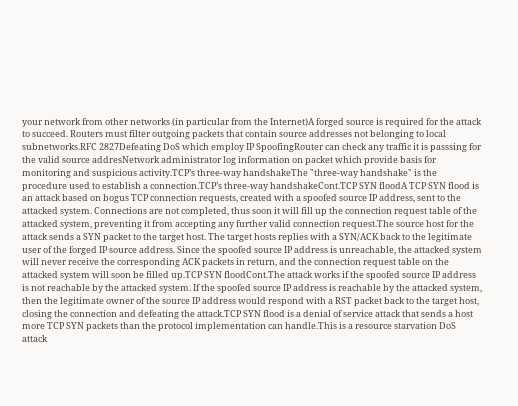your network from other networks (in particular from the Internet)A forged source is required for the attack to succeed. Routers must filter outgoing packets that contain source addresses not belonging to local subnetworks.RFC 2827Defeating DoS which employ IP SpoofingRouter can check any traffic it is passsing for the valid source addresNetwork administrator log information on packet which provide basis for monitoring and suspicious activity.TCP’s three-way handshakeThe "three-way handshake" is the procedure used to establish a connection.TCP’s three-way handshakeCont.TCP SYN floodA TCP SYN flood is an attack based on bogus TCP connection requests, created with a spoofed source IP address, sent to the attacked system. Connections are not completed, thus soon it will fill up the connection request table of the attacked system, preventing it from accepting any further valid connection request.The source host for the attack sends a SYN packet to the target host. The target hosts replies with a SYN/ACK back to the legitimate user of the forged IP source address. Since the spoofed source IP address is unreachable, the attacked system will never receive the corresponding ACK packets in return, and the connection request table on the attacked system will soon be filled up.TCP SYN floodCont.The attack works if the spoofed source IP address is not reachable by the attacked system. If the spoofed source IP address is reachable by the attacked system, then the legitimate owner of the source IP address would respond with a RST packet back to the target host, closing the connection and defeating the attack.TCP SYN flood is a denial of service attack that sends a host more TCP SYN packets than the protocol implementation can handle.This is a resource starvation DoS attack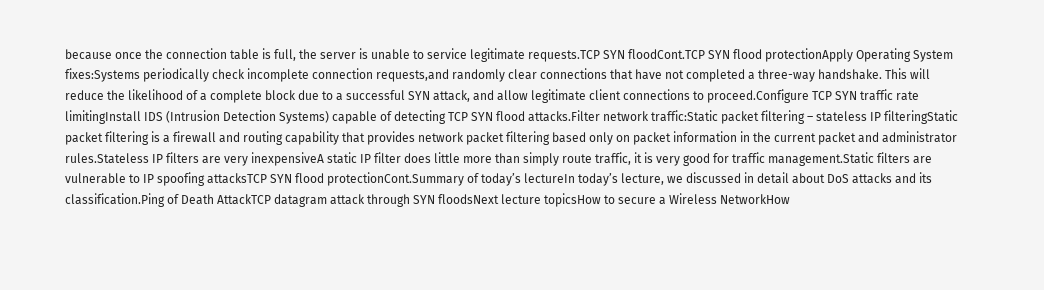because once the connection table is full, the server is unable to service legitimate requests.TCP SYN floodCont.TCP SYN flood protectionApply Operating System fixes:Systems periodically check incomplete connection requests,and randomly clear connections that have not completed a three-way handshake. This will reduce the likelihood of a complete block due to a successful SYN attack, and allow legitimate client connections to proceed.Configure TCP SYN traffic rate limitingInstall IDS (Intrusion Detection Systems) capable of detecting TCP SYN flood attacks.Filter network traffic:Static packet filtering – stateless IP filteringStatic packet filtering is a firewall and routing capability that provides network packet filtering based only on packet information in the current packet and administrator rules.Stateless IP filters are very inexpensiveA static IP filter does little more than simply route traffic, it is very good for traffic management.Static filters are vulnerable to IP spoofing attacksTCP SYN flood protectionCont.Summary of today’s lectureIn today’s lecture, we discussed in detail about DoS attacks and its classification.Ping of Death AttackTCP datagram attack through SYN floodsNext lecture topicsHow to secure a Wireless NetworkHow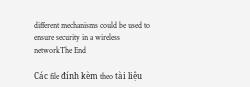different mechanisms could be used to ensure security in a wireless networkThe End

Các file đính kèm theo tài liệu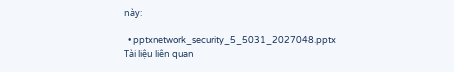này:

  • pptxnetwork_security_5_5031_2027048.pptx
Tài liệu liên quan